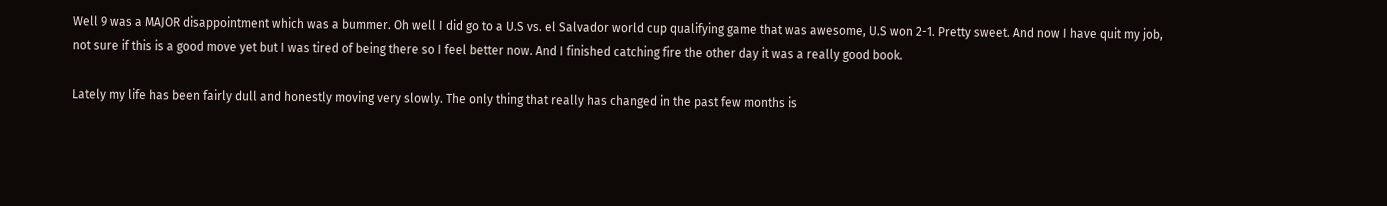Well 9 was a MAJOR disappointment which was a bummer. Oh well I did go to a U.S vs. el Salvador world cup qualifying game that was awesome, U.S won 2-1. Pretty sweet. And now I have quit my job, not sure if this is a good move yet but I was tired of being there so I feel better now. And I finished catching fire the other day it was a really good book.

Lately my life has been fairly dull and honestly moving very slowly. The only thing that really has changed in the past few months is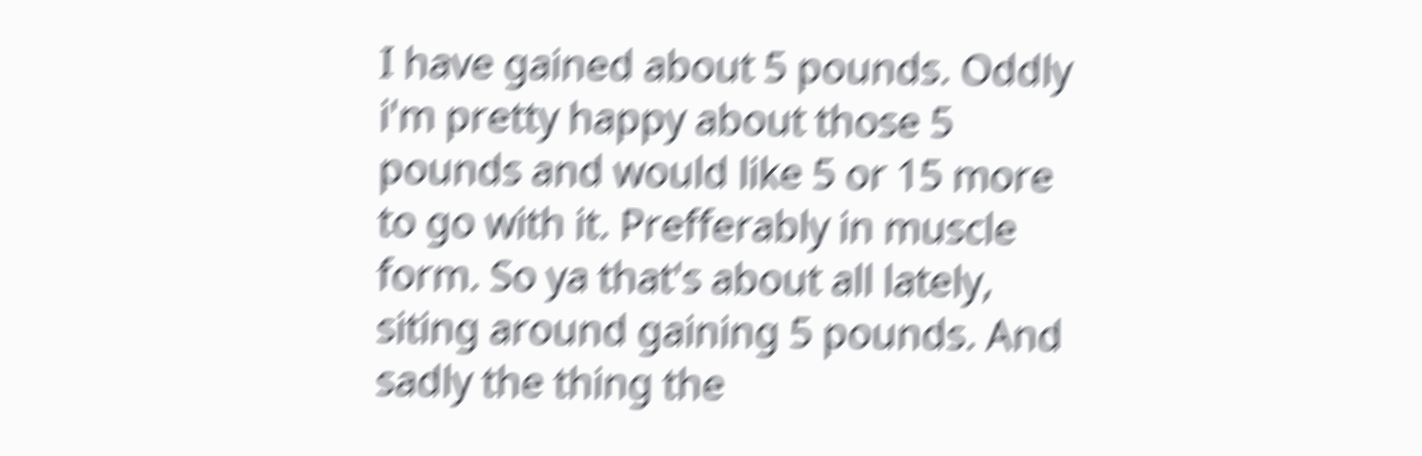I have gained about 5 pounds. Oddly i'm pretty happy about those 5 pounds and would like 5 or 15 more to go with it. Prefferably in muscle form. So ya that's about all lately, siting around gaining 5 pounds. And sadly the thing the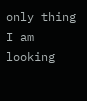only thing I am looking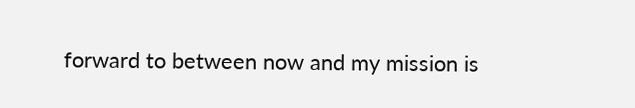forward to between now and my mission is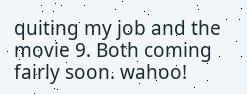quiting my job and the movie 9. Both coming fairly soon. wahoo!